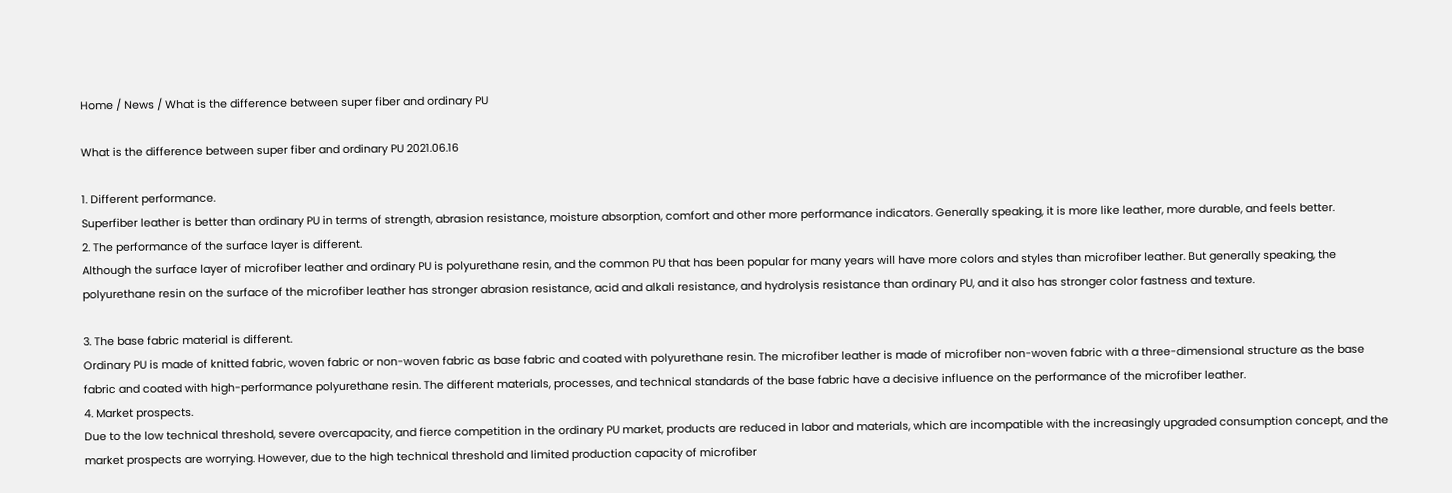Home / News / What is the difference between super fiber and ordinary PU

What is the difference between super fiber and ordinary PU 2021.06.16

1. Different performance.
Superfiber leather is better than ordinary PU in terms of strength, abrasion resistance, moisture absorption, comfort and other more performance indicators. Generally speaking, it is more like leather, more durable, and feels better.
2. The performance of the surface layer is different.
Although the surface layer of microfiber leather and ordinary PU is polyurethane resin, and the common PU that has been popular for many years will have more colors and styles than microfiber leather. But generally speaking, the polyurethane resin on the surface of the microfiber leather has stronger abrasion resistance, acid and alkali resistance, and hydrolysis resistance than ordinary PU, and it also has stronger color fastness and texture.

3. The base fabric material is different.
Ordinary PU is made of knitted fabric, woven fabric or non-woven fabric as base fabric and coated with polyurethane resin. The microfiber leather is made of microfiber non-woven fabric with a three-dimensional structure as the base fabric and coated with high-performance polyurethane resin. The different materials, processes, and technical standards of the base fabric have a decisive influence on the performance of the microfiber leather.
4. Market prospects.
Due to the low technical threshold, severe overcapacity, and fierce competition in the ordinary PU market, products are reduced in labor and materials, which are incompatible with the increasingly upgraded consumption concept, and the market prospects are worrying. However, due to the high technical threshold and limited production capacity of microfiber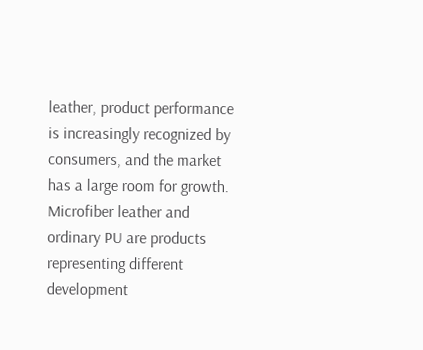leather, product performance is increasingly recognized by consumers, and the market has a large room for growth.
Microfiber leather and ordinary PU are products representing different development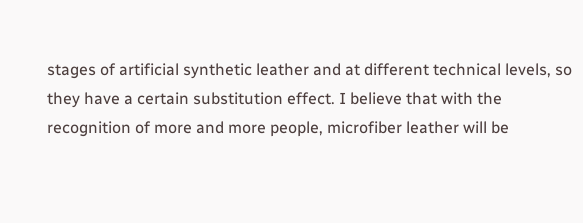stages of artificial synthetic leather and at different technical levels, so they have a certain substitution effect. I believe that with the recognition of more and more people, microfiber leather will be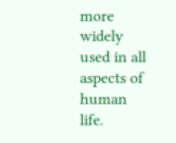more widely used in all aspects of human life.